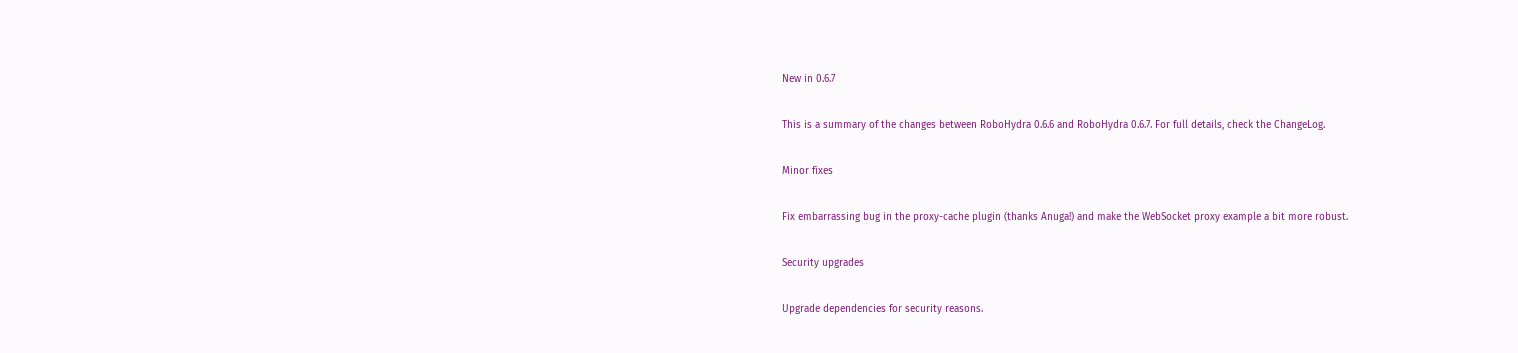New in 0.6.7

This is a summary of the changes between RoboHydra 0.6.6 and RoboHydra 0.6.7. For full details, check the ChangeLog.

Minor fixes

Fix embarrassing bug in the proxy-cache plugin (thanks Anuga!) and make the WebSocket proxy example a bit more robust.

Security upgrades

Upgrade dependencies for security reasons.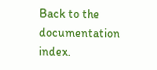Back to the documentation index.